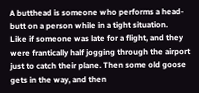A butthead is someone who performs a head-butt on a person while in a tight situation.
Like if someone was late for a flight, and they were frantically half jogging through the airport just to catch their plane. Then some old goose gets in the way, and then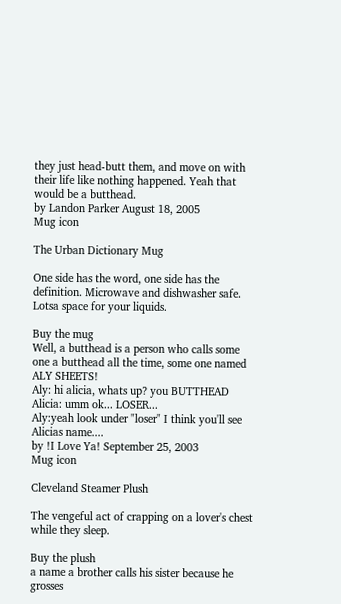they just head-butt them, and move on with their life like nothing happened. Yeah that would be a butthead.
by Landon Parker August 18, 2005
Mug icon

The Urban Dictionary Mug

One side has the word, one side has the definition. Microwave and dishwasher safe. Lotsa space for your liquids.

Buy the mug
Well, a butthead is a person who calls some one a butthead all the time, some one named ALY SHEETS!
Aly: hi alicia, whats up? you BUTTHEAD
Alicia: umm ok... LOSER...
Aly:yeah look under "loser" I think you'll see Alicias name....
by !I Love Ya! September 25, 2003
Mug icon

Cleveland Steamer Plush

The vengeful act of crapping on a lover's chest while they sleep.

Buy the plush
a name a brother calls his sister because he grosses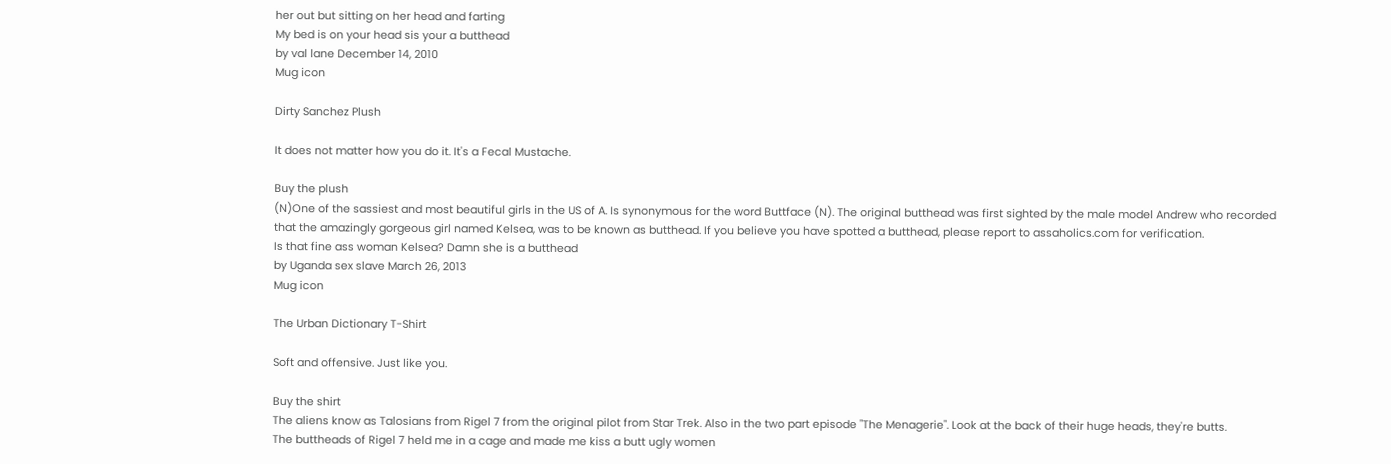her out but sitting on her head and farting
My bed is on your head sis your a butthead
by val lane December 14, 2010
Mug icon

Dirty Sanchez Plush

It does not matter how you do it. It's a Fecal Mustache.

Buy the plush
(N)One of the sassiest and most beautiful girls in the US of A. Is synonymous for the word Buttface (N). The original butthead was first sighted by the male model Andrew who recorded that the amazingly gorgeous girl named Kelsea, was to be known as butthead. If you believe you have spotted a butthead, please report to assaholics.com for verification.
Is that fine ass woman Kelsea? Damn she is a butthead
by Uganda sex slave March 26, 2013
Mug icon

The Urban Dictionary T-Shirt

Soft and offensive. Just like you.

Buy the shirt
The aliens know as Talosians from Rigel 7 from the original pilot from Star Trek. Also in the two part episode "The Menagerie". Look at the back of their huge heads, they're butts.
The buttheads of Rigel 7 held me in a cage and made me kiss a butt ugly women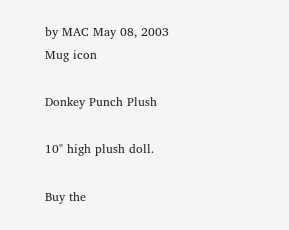by MAC May 08, 2003
Mug icon

Donkey Punch Plush

10" high plush doll.

Buy the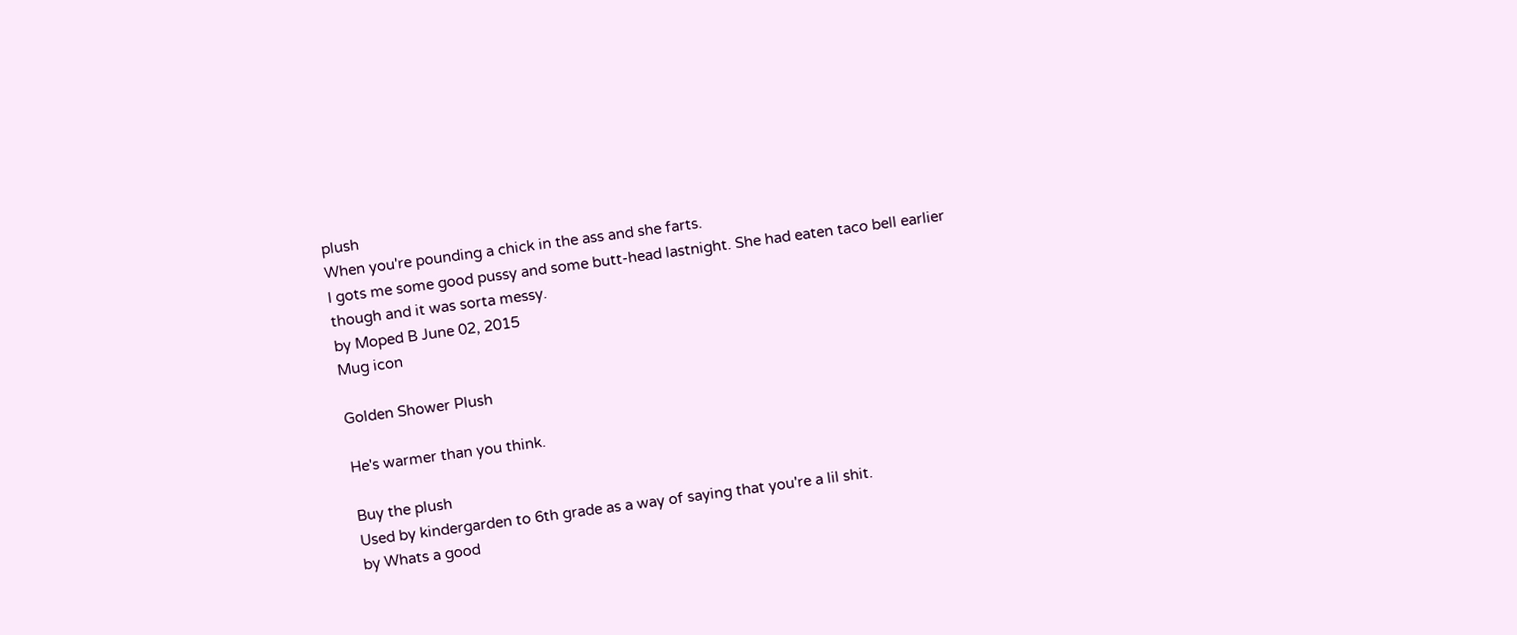plush
When you're pounding a chick in the ass and she farts.
I gots me some good pussy and some butt-head lastnight. She had eaten taco bell earlier though and it was sorta messy.
by Moped B June 02, 2015
Mug icon

Golden Shower Plush

He's warmer than you think.

Buy the plush
Used by kindergarden to 6th grade as a way of saying that you're a lil shit.
by Whats a good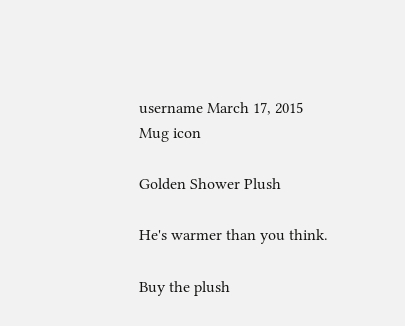username March 17, 2015
Mug icon

Golden Shower Plush

He's warmer than you think.

Buy the plush